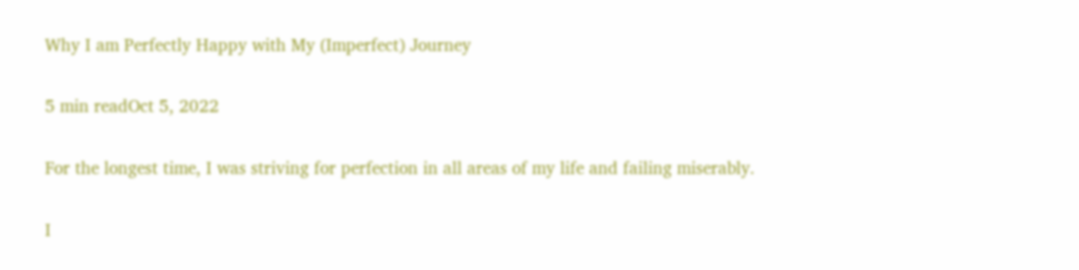Why I am Perfectly Happy with My (Imperfect) Journey

5 min readOct 5, 2022

For the longest time, I was striving for perfection in all areas of my life and failing miserably.

I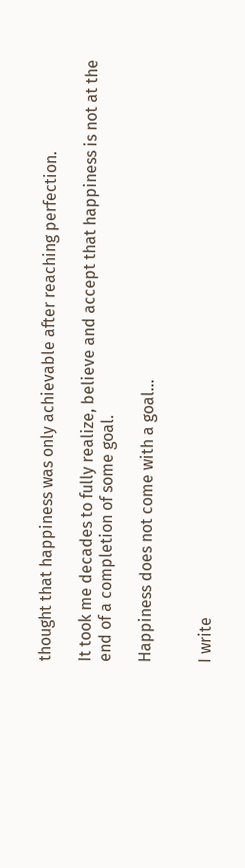thought that happiness was only achievable after reaching perfection.

It took me decades to fully realize, believe and accept that happiness is not at the end of a completion of some goal.

Happiness does not come with a goal…


I write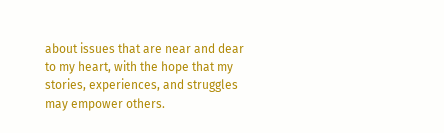about issues that are near and dear to my heart, with the hope that my stories, experiences, and struggles may empower others.